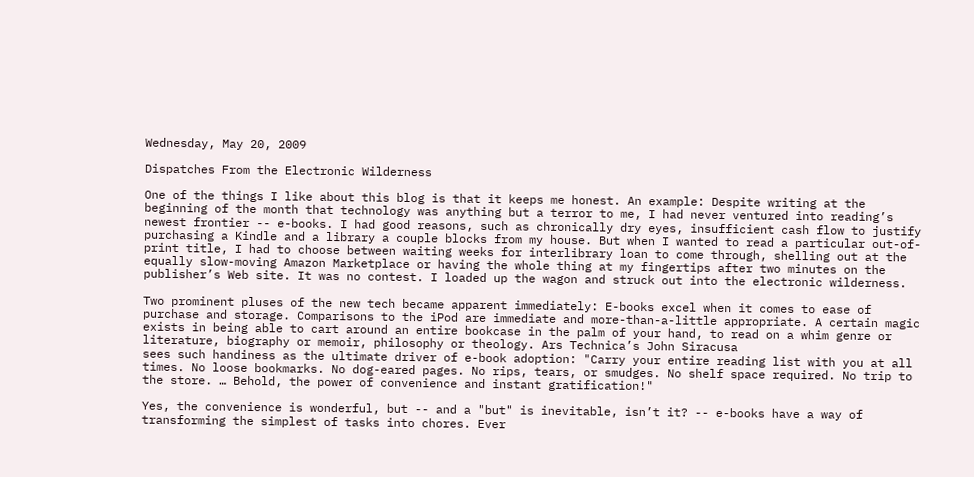Wednesday, May 20, 2009

Dispatches From the Electronic Wilderness

One of the things I like about this blog is that it keeps me honest. An example: Despite writing at the beginning of the month that technology was anything but a terror to me, I had never ventured into reading’s newest frontier -- e-books. I had good reasons, such as chronically dry eyes, insufficient cash flow to justify purchasing a Kindle and a library a couple blocks from my house. But when I wanted to read a particular out-of-print title, I had to choose between waiting weeks for interlibrary loan to come through, shelling out at the equally slow-moving Amazon Marketplace or having the whole thing at my fingertips after two minutes on the publisher’s Web site. It was no contest. I loaded up the wagon and struck out into the electronic wilderness.

Two prominent pluses of the new tech became apparent immediately: E-books excel when it comes to ease of purchase and storage. Comparisons to the iPod are immediate and more-than-a-little appropriate. A certain magic exists in being able to cart around an entire bookcase in the palm of your hand, to read on a whim genre or literature, biography or memoir, philosophy or theology. Ars Technica’s John Siracusa
sees such handiness as the ultimate driver of e-book adoption: "Carry your entire reading list with you at all times. No loose bookmarks. No dog-eared pages. No rips, tears, or smudges. No shelf space required. No trip to the store. … Behold, the power of convenience and instant gratification!"

Yes, the convenience is wonderful, but -- and a "but" is inevitable, isn’t it? -- e-books have a way of transforming the simplest of tasks into chores. Ever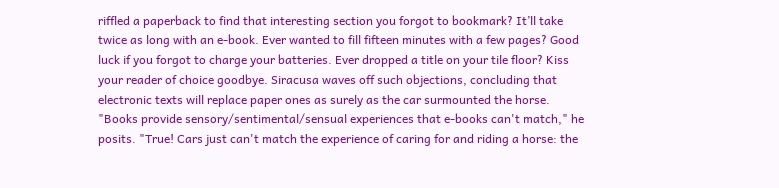riffled a paperback to find that interesting section you forgot to bookmark? It’ll take twice as long with an e-book. Ever wanted to fill fifteen minutes with a few pages? Good luck if you forgot to charge your batteries. Ever dropped a title on your tile floor? Kiss your reader of choice goodbye. Siracusa waves off such objections, concluding that electronic texts will replace paper ones as surely as the car surmounted the horse. "Books provide sensory/sentimental/sensual experiences that e-books can't match," he posits. "True! Cars just can't match the experience of caring for and riding a horse: the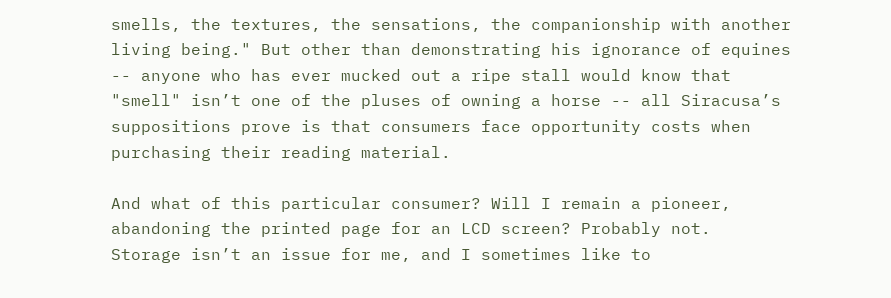smells, the textures, the sensations, the companionship with another living being." But other than demonstrating his ignorance of equines -- anyone who has ever mucked out a ripe stall would know that "smell" isn’t one of the pluses of owning a horse -- all Siracusa’s suppositions prove is that consumers face opportunity costs when purchasing their reading material.

And what of this particular consumer? Will I remain a pioneer, abandoning the printed page for an LCD screen? Probably not.
Storage isn’t an issue for me, and I sometimes like to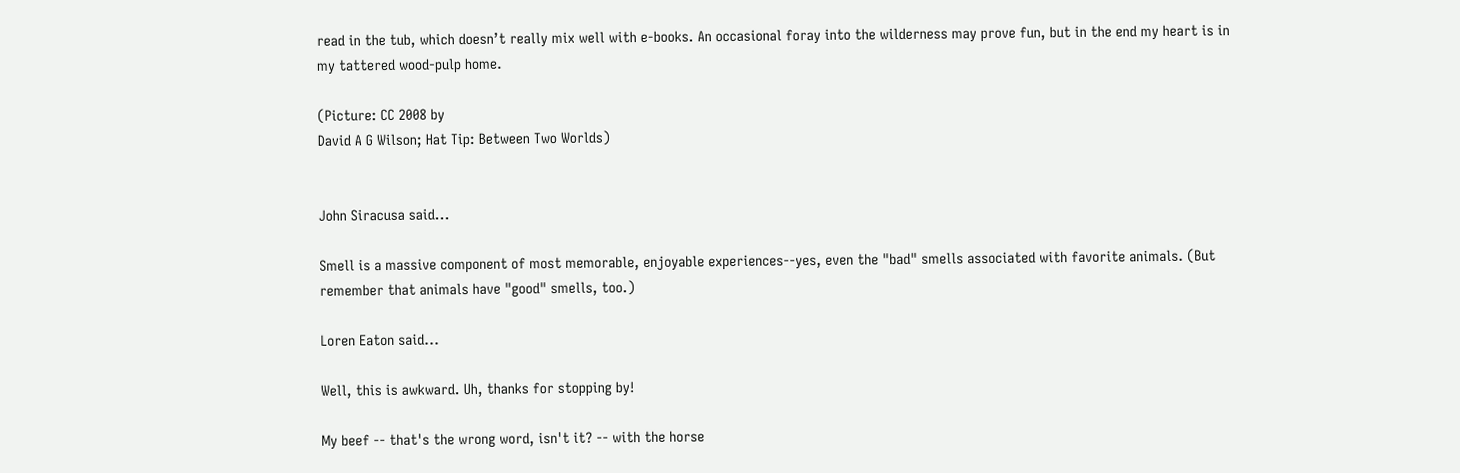read in the tub, which doesn’t really mix well with e-books. An occasional foray into the wilderness may prove fun, but in the end my heart is in my tattered wood-pulp home.

(Picture: CC 2008 by
David A G Wilson; Hat Tip: Between Two Worlds)


John Siracusa said...

Smell is a massive component of most memorable, enjoyable experiences--yes, even the "bad" smells associated with favorite animals. (But remember that animals have "good" smells, too.)

Loren Eaton said...

Well, this is awkward. Uh, thanks for stopping by!

My beef -- that's the wrong word, isn't it? -- with the horse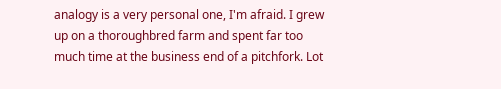analogy is a very personal one, I'm afraid. I grew up on a thoroughbred farm and spent far too much time at the business end of a pitchfork. Lot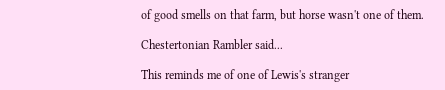of good smells on that farm, but horse wasn't one of them.

Chestertonian Rambler said...

This reminds me of one of Lewis's stranger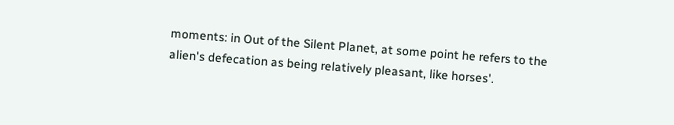moments: in Out of the Silent Planet, at some point he refers to the alien's defecation as being relatively pleasant, like horses'.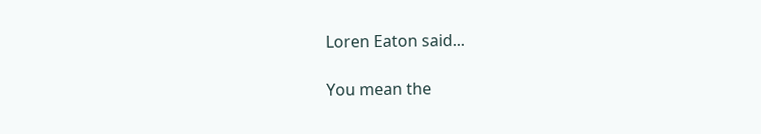Loren Eaton said...

You mean the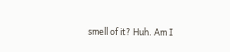smell of it? Huh. Am I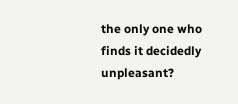the only one who finds it decidedly unpleasant?